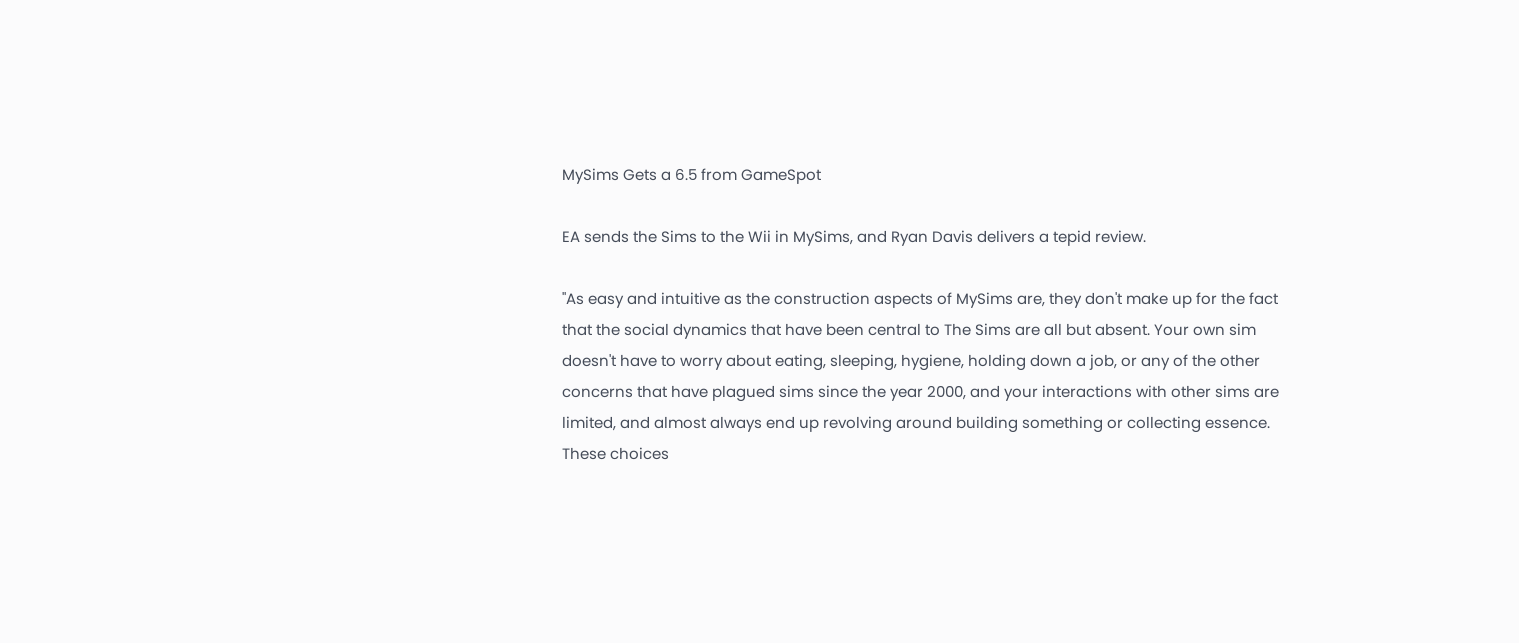MySims Gets a 6.5 from GameSpot

EA sends the Sims to the Wii in MySims, and Ryan Davis delivers a tepid review.

"As easy and intuitive as the construction aspects of MySims are, they don't make up for the fact that the social dynamics that have been central to The Sims are all but absent. Your own sim doesn't have to worry about eating, sleeping, hygiene, holding down a job, or any of the other concerns that have plagued sims since the year 2000, and your interactions with other sims are limited, and almost always end up revolving around building something or collecting essence. These choices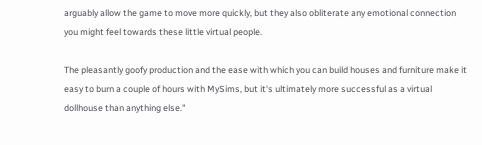arguably allow the game to move more quickly, but they also obliterate any emotional connection you might feel towards these little virtual people.

The pleasantly goofy production and the ease with which you can build houses and furniture make it easy to burn a couple of hours with MySims, but it's ultimately more successful as a virtual dollhouse than anything else."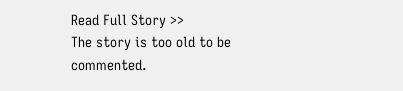Read Full Story >>
The story is too old to be commented.